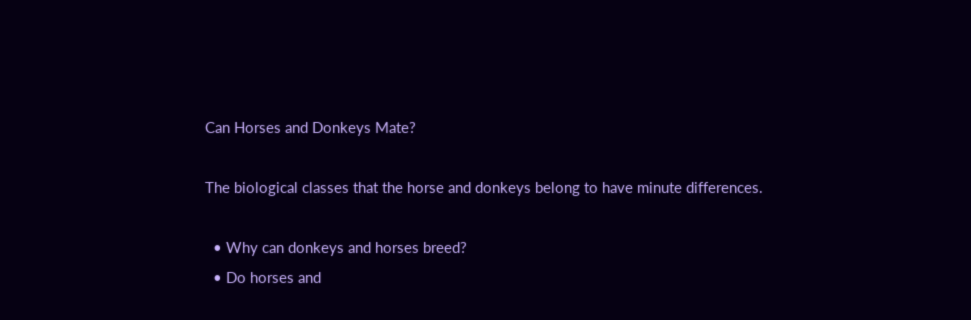Can Horses and Donkeys Mate?

The biological classes that the horse and donkeys belong to have minute differences.

  • Why can donkeys and horses breed?
  • Do horses and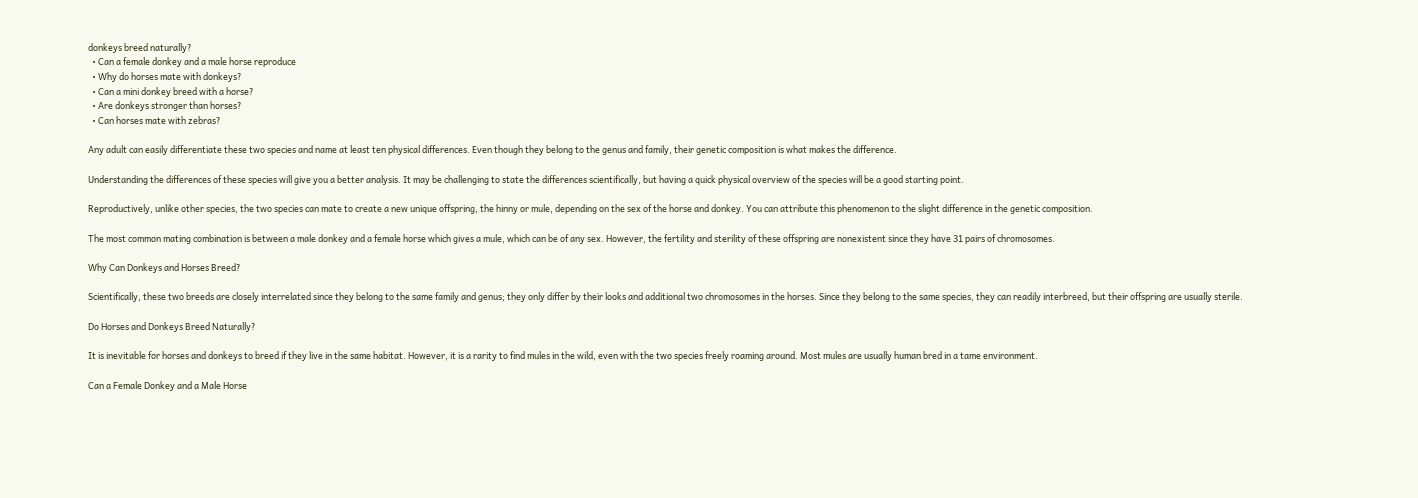donkeys breed naturally?
  • Can a female donkey and a male horse reproduce
  • Why do horses mate with donkeys?
  • Can a mini donkey breed with a horse?
  • Are donkeys stronger than horses?
  • Can horses mate with zebras?

Any adult can easily differentiate these two species and name at least ten physical differences. Even though they belong to the genus and family, their genetic composition is what makes the difference.

Understanding the differences of these species will give you a better analysis. It may be challenging to state the differences scientifically, but having a quick physical overview of the species will be a good starting point.

Reproductively, unlike other species, the two species can mate to create a new unique offspring, the hinny or mule, depending on the sex of the horse and donkey. You can attribute this phenomenon to the slight difference in the genetic composition.

The most common mating combination is between a male donkey and a female horse which gives a mule, which can be of any sex. However, the fertility and sterility of these offspring are nonexistent since they have 31 pairs of chromosomes.

Why Can Donkeys and Horses Breed?

Scientifically, these two breeds are closely interrelated since they belong to the same family and genus; they only differ by their looks and additional two chromosomes in the horses. Since they belong to the same species, they can readily interbreed, but their offspring are usually sterile.

Do Horses and Donkeys Breed Naturally?

It is inevitable for horses and donkeys to breed if they live in the same habitat. However, it is a rarity to find mules in the wild, even with the two species freely roaming around. Most mules are usually human bred in a tame environment.

Can a Female Donkey and a Male Horse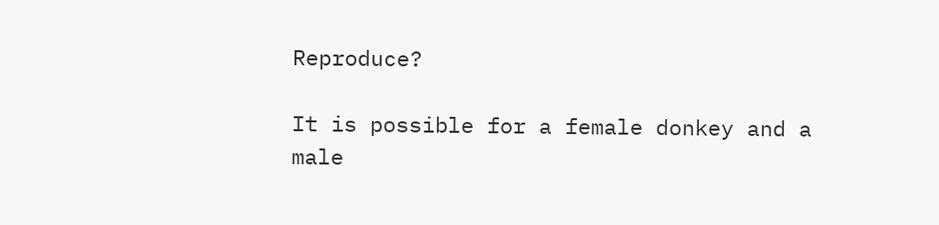Reproduce?

It is possible for a female donkey and a male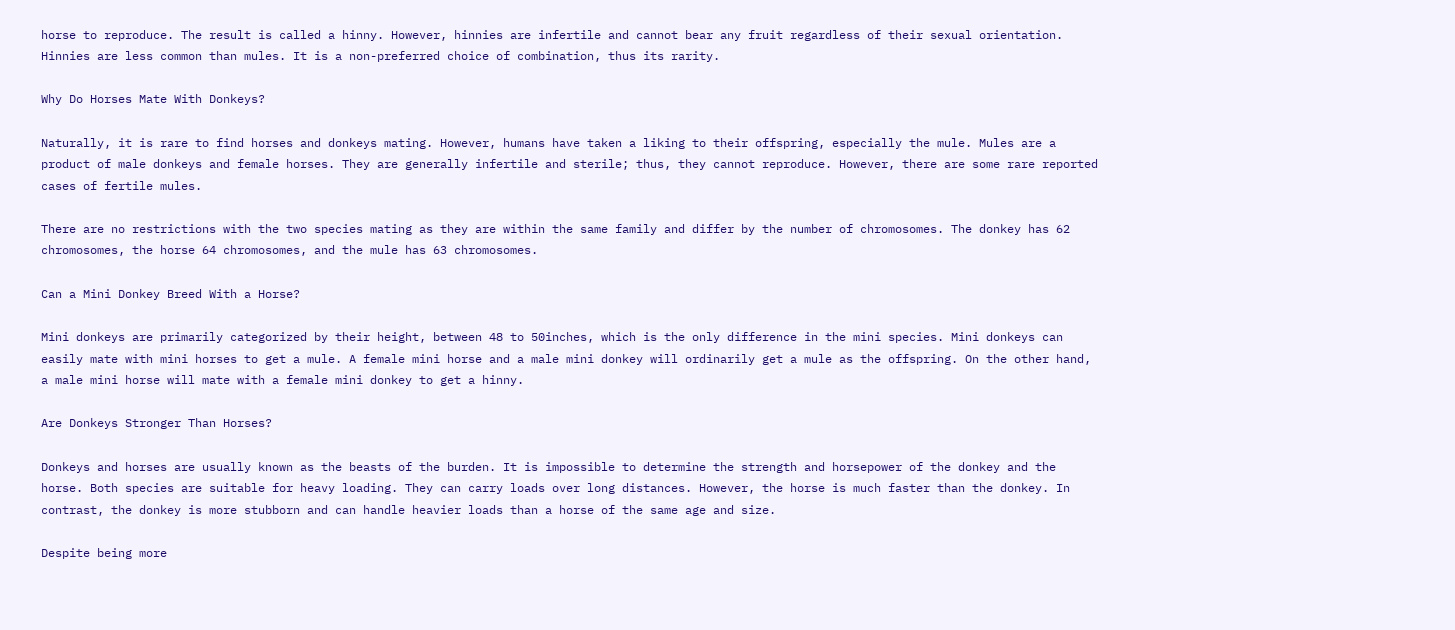horse to reproduce. The result is called a hinny. However, hinnies are infertile and cannot bear any fruit regardless of their sexual orientation. Hinnies are less common than mules. It is a non-preferred choice of combination, thus its rarity.

Why Do Horses Mate With Donkeys?

Naturally, it is rare to find horses and donkeys mating. However, humans have taken a liking to their offspring, especially the mule. Mules are a product of male donkeys and female horses. They are generally infertile and sterile; thus, they cannot reproduce. However, there are some rare reported cases of fertile mules.

There are no restrictions with the two species mating as they are within the same family and differ by the number of chromosomes. The donkey has 62 chromosomes, the horse 64 chromosomes, and the mule has 63 chromosomes.

Can a Mini Donkey Breed With a Horse?

Mini donkeys are primarily categorized by their height, between 48 to 50inches, which is the only difference in the mini species. Mini donkeys can easily mate with mini horses to get a mule. A female mini horse and a male mini donkey will ordinarily get a mule as the offspring. On the other hand, a male mini horse will mate with a female mini donkey to get a hinny.

Are Donkeys Stronger Than Horses?

Donkeys and horses are usually known as the beasts of the burden. It is impossible to determine the strength and horsepower of the donkey and the horse. Both species are suitable for heavy loading. They can carry loads over long distances. However, the horse is much faster than the donkey. In contrast, the donkey is more stubborn and can handle heavier loads than a horse of the same age and size.

Despite being more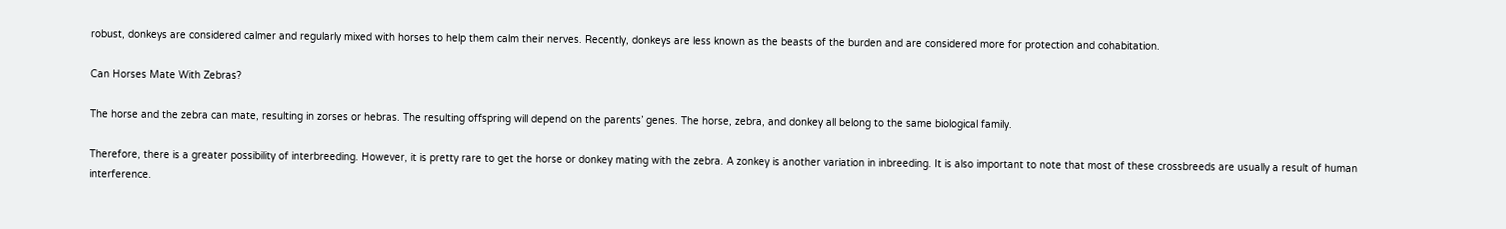robust, donkeys are considered calmer and regularly mixed with horses to help them calm their nerves. Recently, donkeys are less known as the beasts of the burden and are considered more for protection and cohabitation.

Can Horses Mate With Zebras?

The horse and the zebra can mate, resulting in zorses or hebras. The resulting offspring will depend on the parents’ genes. The horse, zebra, and donkey all belong to the same biological family.

Therefore, there is a greater possibility of interbreeding. However, it is pretty rare to get the horse or donkey mating with the zebra. A zonkey is another variation in inbreeding. It is also important to note that most of these crossbreeds are usually a result of human interference.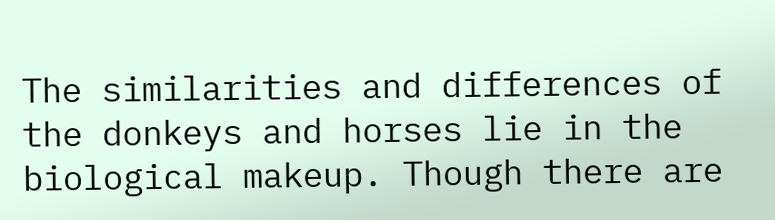The similarities and differences of the donkeys and horses lie in the biological makeup. Though there are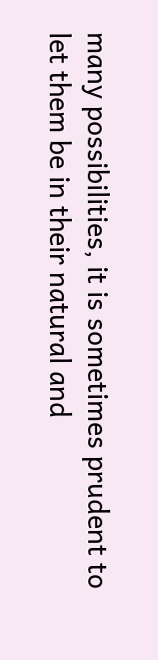many possibilities, it is sometimes prudent to let them be in their natural and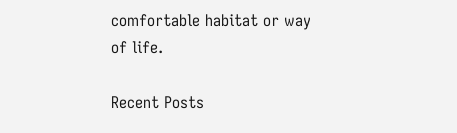comfortable habitat or way of life.

Recent Posts